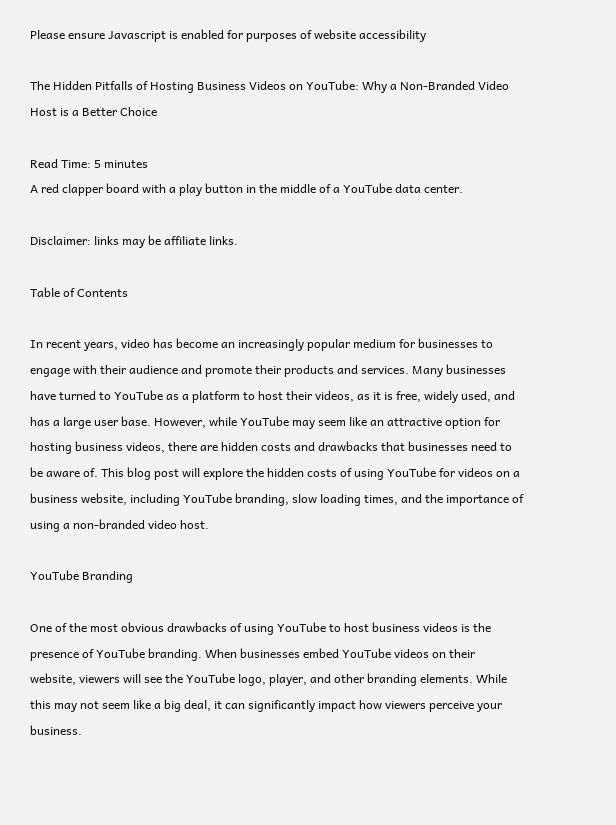Please ensure Javascript is enabled for purposes of website accessibility

The Hidden Pitfalls of Hosting Business Videos on YouTube: Why a Non-Branded Video Host is a Better Choice

Read Time: 5 minutes
A red clapper board with a play button in the middle of a YouTube data center.

Disclaimer: links may be affiliate links.

Table of Contents

In recent years, video has become an increasingly popular medium for businesses to engage with their audience and promote their products and services. Many businesses have turned to YouTube as a platform to host their videos, as it is free, widely used, and has a large user base. However, while YouTube may seem like an attractive option for hosting business videos, there are hidden costs and drawbacks that businesses need to be aware of. This blog post will explore the hidden costs of using YouTube for videos on a business website, including YouTube branding, slow loading times, and the importance of using a non-branded video host.

YouTube Branding

One of the most obvious drawbacks of using YouTube to host business videos is the presence of YouTube branding. When businesses embed YouTube videos on their website, viewers will see the YouTube logo, player, and other branding elements. While this may not seem like a big deal, it can significantly impact how viewers perceive your business.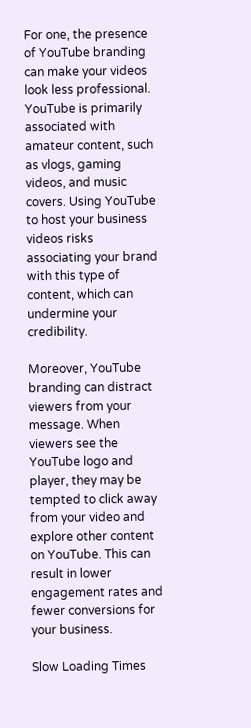For one, the presence of YouTube branding can make your videos look less professional. YouTube is primarily associated with amateur content, such as vlogs, gaming videos, and music covers. Using YouTube to host your business videos risks associating your brand with this type of content, which can undermine your credibility.

Moreover, YouTube branding can distract viewers from your message. When viewers see the YouTube logo and player, they may be tempted to click away from your video and explore other content on YouTube. This can result in lower engagement rates and fewer conversions for your business.

Slow Loading Times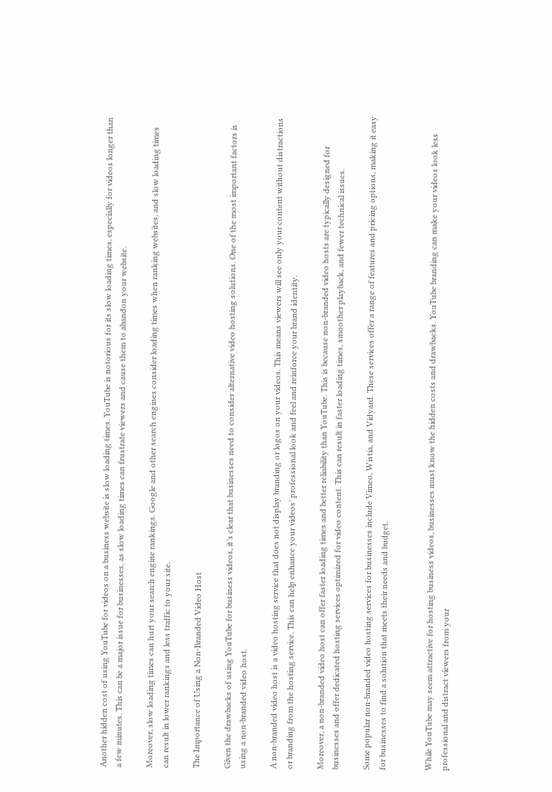Another hidden cost of using YouTube for videos on a business website is slow loading times. YouTube is notorious for its slow loading times, especially for videos longer than a few minutes. This can be a major issue for businesses, as slow loading times can frustrate viewers and cause them to abandon your website.

Moreover, slow loading times can hurt your search engine rankings. Google and other search engines consider loading times when ranking websites, and slow loading times can result in lower rankings and less traffic to your site.

The Importance of Using a Non-Branded Video Host

Given the drawbacks of using YouTube for business videos, it’s clear that businesses need to consider alternative video hosting solutions. One of the most important factors is using a non-branded video host.

A non-branded video host is a video hosting service that does not display branding or logos on your videos. This means viewers will see only your content without distractions or branding from the hosting service. This can help enhance your videos’ professional look and feel and reinforce your brand identity.

Moreover, a non-branded video host can offer faster loading times and better reliability than YouTube. This is because non-branded video hosts are typically designed for businesses and offer dedicated hosting services optimized for video content. This can result in faster loading times, smoother playback, and fewer technical issues.

Some popular non-branded video hosting services for businesses include Vimeo, Wistia, and Vidyard. These services offer a range of features and pricing options, making it easy for businesses to find a solution that meets their needs and budget.


While YouTube may seem attractive for hosting business videos, businesses must know the hidden costs and drawbacks. YouTube branding can make your videos look less professional and distract viewers from your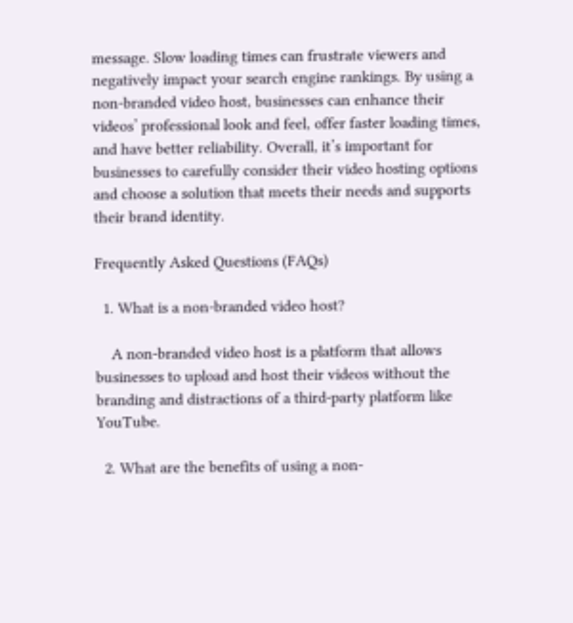message. Slow loading times can frustrate viewers and negatively impact your search engine rankings. By using a non-branded video host, businesses can enhance their videos’ professional look and feel, offer faster loading times, and have better reliability. Overall, it’s important for businesses to carefully consider their video hosting options and choose a solution that meets their needs and supports their brand identity.

Frequently Asked Questions (FAQs)

  1. What is a non-branded video host?

    A non-branded video host is a platform that allows businesses to upload and host their videos without the branding and distractions of a third-party platform like YouTube.

  2. What are the benefits of using a non-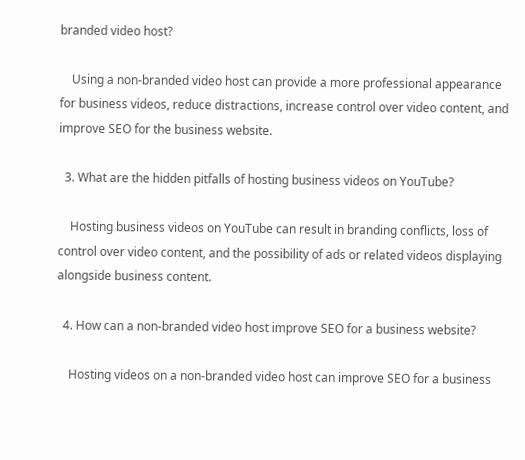branded video host?

    Using a non-branded video host can provide a more professional appearance for business videos, reduce distractions, increase control over video content, and improve SEO for the business website.

  3. What are the hidden pitfalls of hosting business videos on YouTube?

    Hosting business videos on YouTube can result in branding conflicts, loss of control over video content, and the possibility of ads or related videos displaying alongside business content.

  4. How can a non-branded video host improve SEO for a business website?

    Hosting videos on a non-branded video host can improve SEO for a business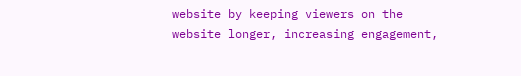website by keeping viewers on the website longer, increasing engagement,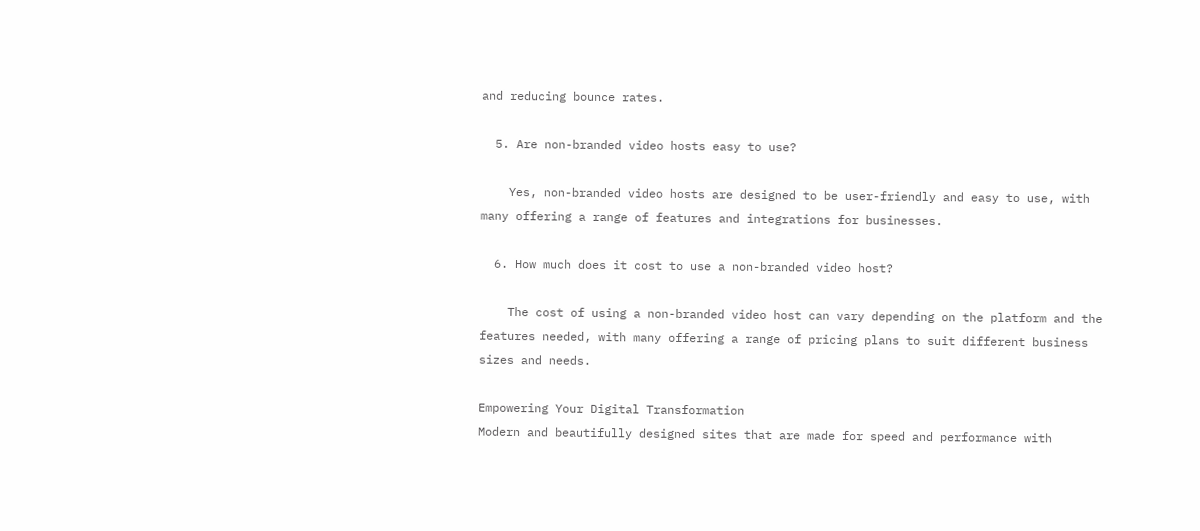and reducing bounce rates.

  5. Are non-branded video hosts easy to use?

    Yes, non-branded video hosts are designed to be user-friendly and easy to use, with many offering a range of features and integrations for businesses.

  6. How much does it cost to use a non-branded video host?

    The cost of using a non-branded video host can vary depending on the platform and the features needed, with many offering a range of pricing plans to suit different business sizes and needs.

Empowering Your Digital Transformation
Modern and beautifully designed sites that are made for speed and performance with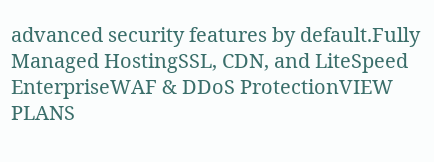advanced security features by default.Fully Managed HostingSSL, CDN, and LiteSpeed EnterpriseWAF & DDoS ProtectionVIEW PLANS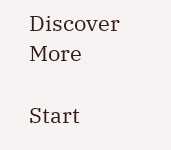Discover More

Start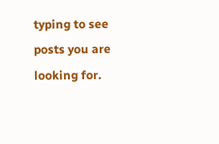typing to see posts you are looking for.